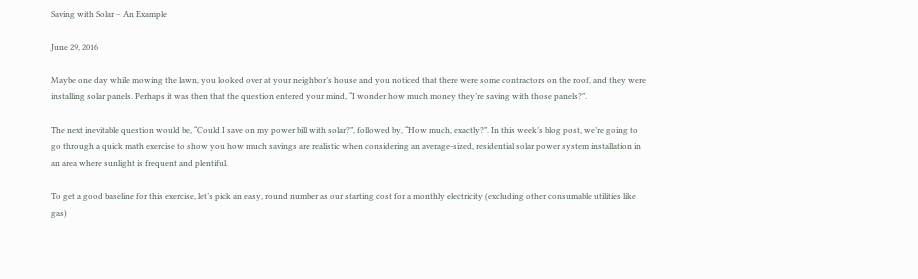Saving with Solar – An Example

June 29, 2016

Maybe one day while mowing the lawn, you looked over at your neighbor’s house and you noticed that there were some contractors on the roof, and they were installing solar panels. Perhaps it was then that the question entered your mind, “I wonder how much money they’re saving with those panels?”.

The next inevitable question would be, “Could I save on my power bill with solar?”, followed by, “How much, exactly?”. In this week’s blog post, we’re going to go through a quick math exercise to show you how much savings are realistic when considering an average-sized, residential solar power system installation in an area where sunlight is frequent and plentiful.

To get a good baseline for this exercise, let’s pick an easy, round number as our starting cost for a monthly electricity (excluding other consumable utilities like gas)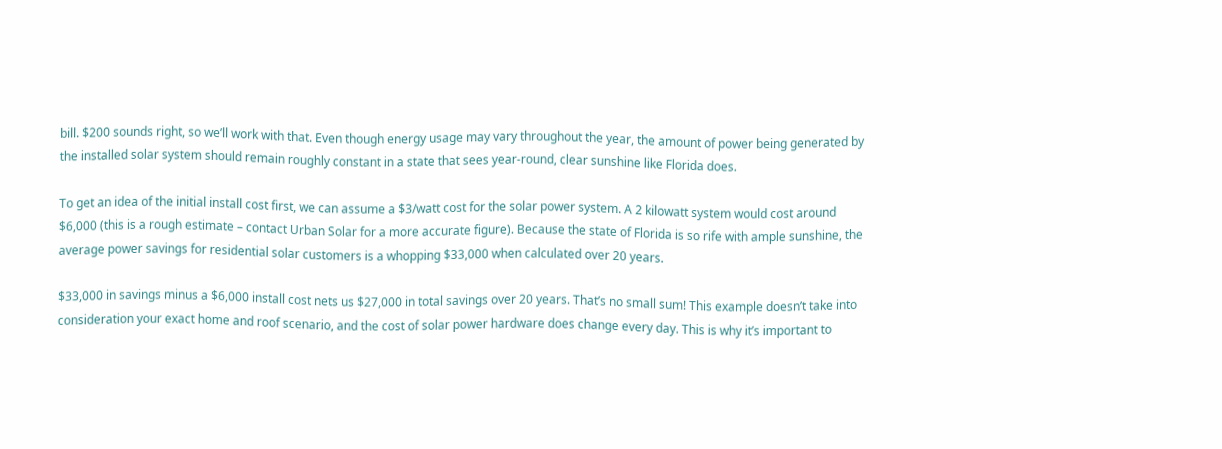bill. $200 sounds right, so we’ll work with that. Even though energy usage may vary throughout the year, the amount of power being generated by the installed solar system should remain roughly constant in a state that sees year-round, clear sunshine like Florida does.

To get an idea of the initial install cost first, we can assume a $3/watt cost for the solar power system. A 2 kilowatt system would cost around $6,000 (this is a rough estimate – contact Urban Solar for a more accurate figure). Because the state of Florida is so rife with ample sunshine, the average power savings for residential solar customers is a whopping $33,000 when calculated over 20 years.

$33,000 in savings minus a $6,000 install cost nets us $27,000 in total savings over 20 years. That’s no small sum! This example doesn’t take into consideration your exact home and roof scenario, and the cost of solar power hardware does change every day. This is why it’s important to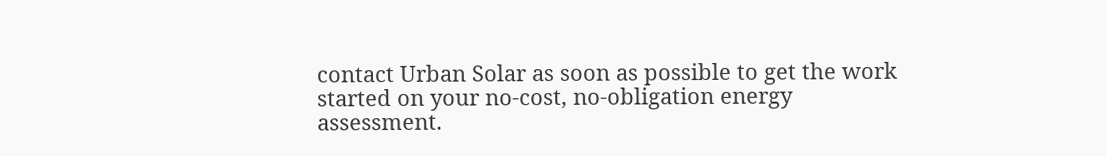contact Urban Solar as soon as possible to get the work started on your no-cost, no-obligation energy assessment.